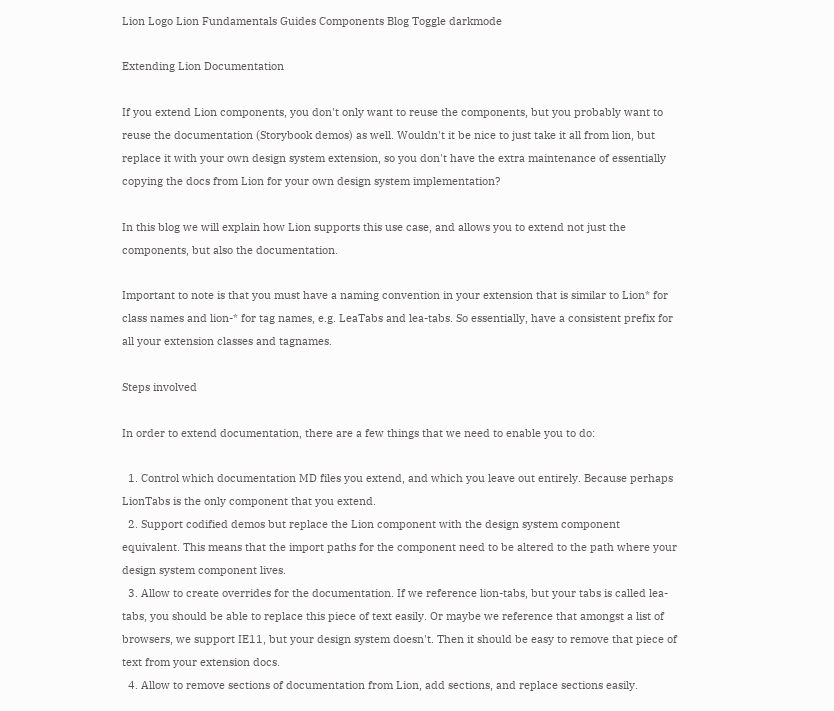Lion Logo Lion Fundamentals Guides Components Blog Toggle darkmode

Extending Lion Documentation

If you extend Lion components, you don't only want to reuse the components, but you probably want to reuse the documentation (Storybook demos) as well. Wouldn't it be nice to just take it all from lion, but replace it with your own design system extension, so you don't have the extra maintenance of essentially copying the docs from Lion for your own design system implementation?

In this blog we will explain how Lion supports this use case, and allows you to extend not just the components, but also the documentation.

Important to note is that you must have a naming convention in your extension that is similar to Lion* for class names and lion-* for tag names, e.g. LeaTabs and lea-tabs. So essentially, have a consistent prefix for all your extension classes and tagnames.

Steps involved

In order to extend documentation, there are a few things that we need to enable you to do:

  1. Control which documentation MD files you extend, and which you leave out entirely. Because perhaps LionTabs is the only component that you extend.
  2. Support codified demos but replace the Lion component with the design system component equivalent. This means that the import paths for the component need to be altered to the path where your design system component lives.
  3. Allow to create overrides for the documentation. If we reference lion-tabs, but your tabs is called lea-tabs, you should be able to replace this piece of text easily. Or maybe we reference that amongst a list of browsers, we support IE11, but your design system doesn't. Then it should be easy to remove that piece of text from your extension docs.
  4. Allow to remove sections of documentation from Lion, add sections, and replace sections easily.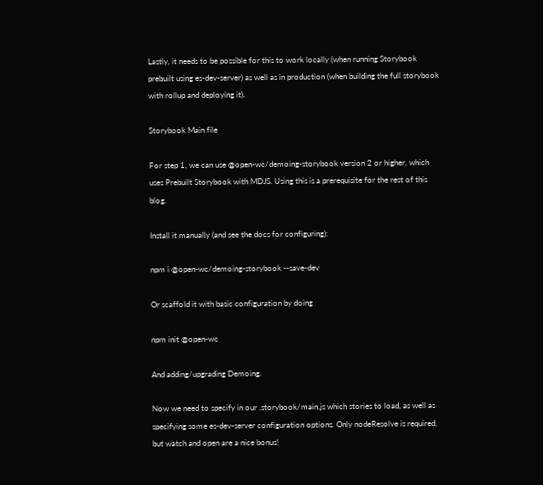Lastly, it needs to be possible for this to work locally (when running Storybook prebuilt using es-dev-server) as well as in production (when building the full storybook with rollup and deploying it).

Storybook Main file

For step 1, we can use @open-wc/demoing-storybook version 2 or higher, which uses Prebuilt Storybook with MDJS. Using this is a prerequisite for the rest of this blog.

Install it manually (and see the docs for configuring):

npm i @open-wc/demoing-storybook --save-dev

Or scaffold it with basic configuration by doing

npm init @open-wc

And adding/upgrading Demoing.

Now we need to specify in our .storybook/main.js which stories to load, as well as specifying some es-dev-server configuration options. Only nodeResolve is required, but watch and open are a nice bonus!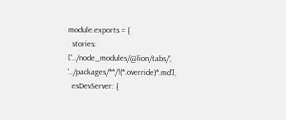module.exports = {
  stories: ['../node_modules/@lion/tabs/', '../packages/**/!(*.override)*.md'],
  esDevServer: {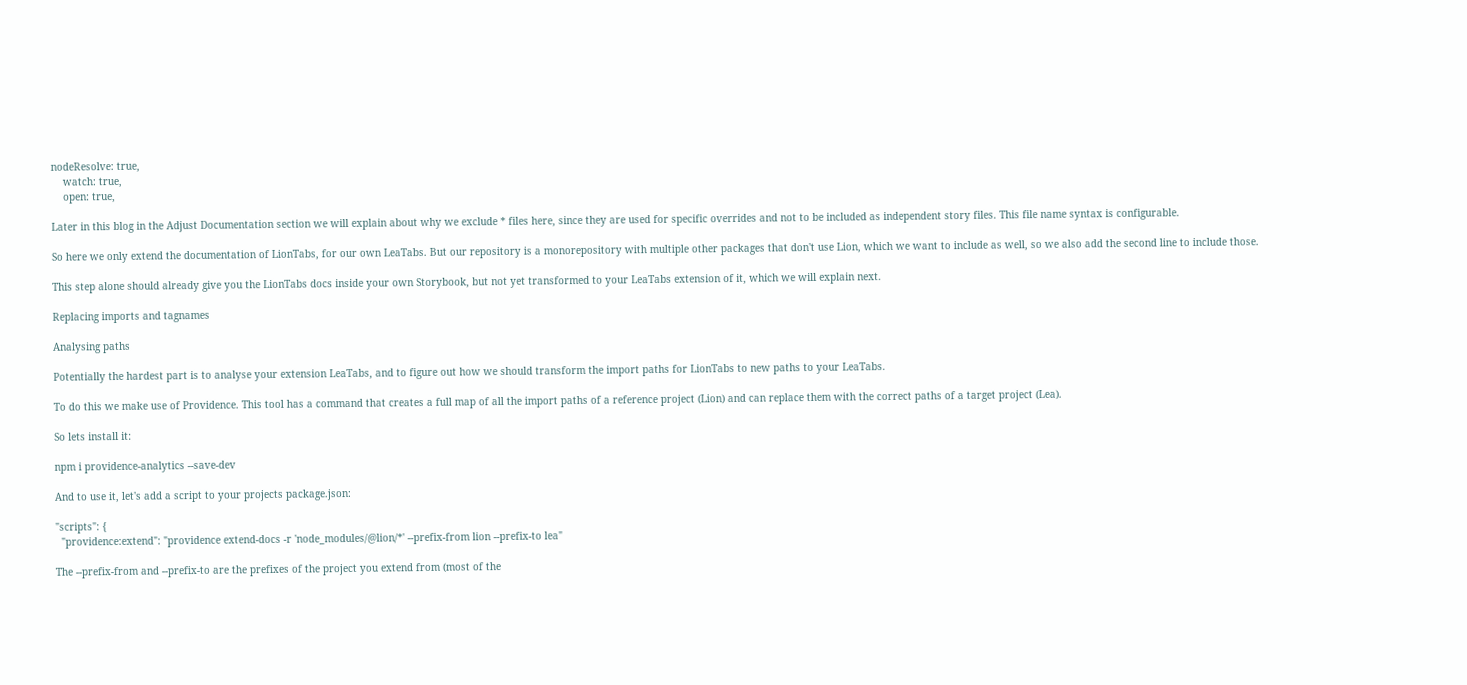nodeResolve: true,
    watch: true,
    open: true,

Later in this blog in the Adjust Documentation section we will explain about why we exclude * files here, since they are used for specific overrides and not to be included as independent story files. This file name syntax is configurable.

So here we only extend the documentation of LionTabs, for our own LeaTabs. But our repository is a monorepository with multiple other packages that don't use Lion, which we want to include as well, so we also add the second line to include those.

This step alone should already give you the LionTabs docs inside your own Storybook, but not yet transformed to your LeaTabs extension of it, which we will explain next.

Replacing imports and tagnames

Analysing paths

Potentially the hardest part is to analyse your extension LeaTabs, and to figure out how we should transform the import paths for LionTabs to new paths to your LeaTabs.

To do this we make use of Providence. This tool has a command that creates a full map of all the import paths of a reference project (Lion) and can replace them with the correct paths of a target project (Lea).

So lets install it:

npm i providence-analytics --save-dev

And to use it, let's add a script to your projects package.json:

"scripts": {
  "providence:extend": "providence extend-docs -r 'node_modules/@lion/*' --prefix-from lion --prefix-to lea"

The --prefix-from and --prefix-to are the prefixes of the project you extend from (most of the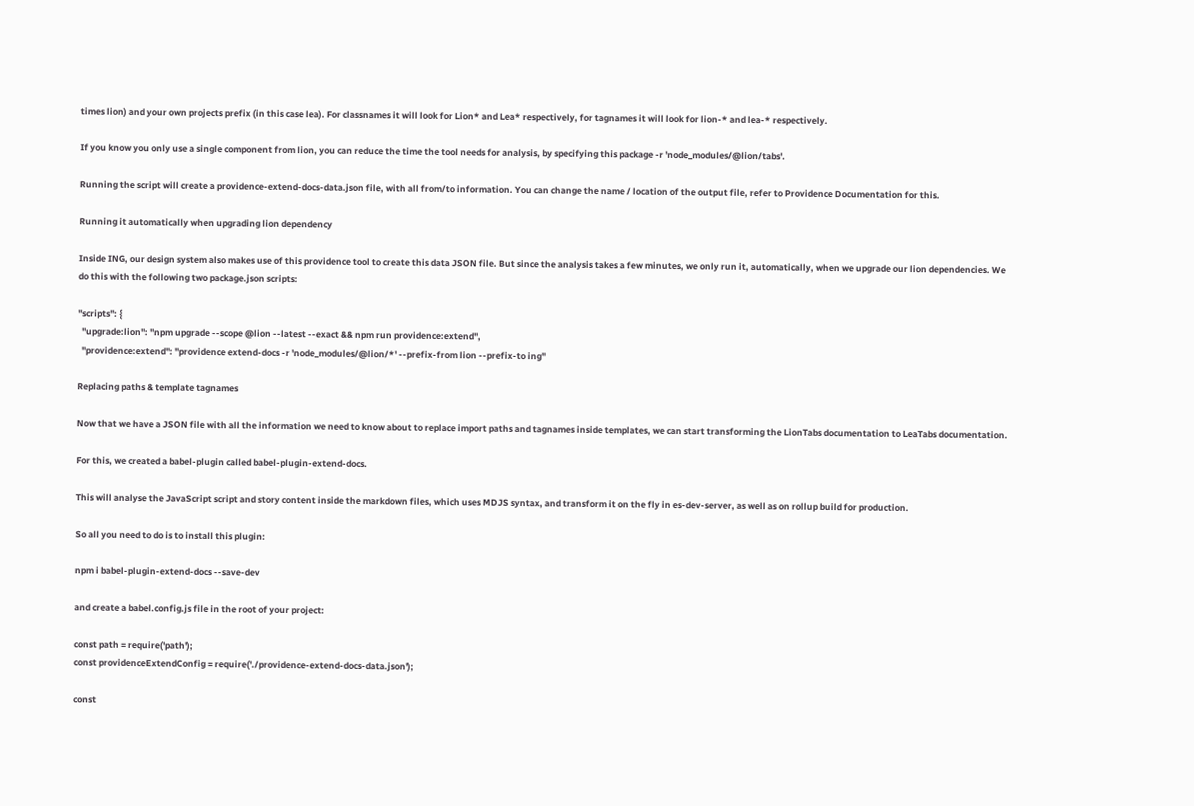times lion) and your own projects prefix (in this case lea). For classnames it will look for Lion* and Lea* respectively, for tagnames it will look for lion-* and lea-* respectively.

If you know you only use a single component from lion, you can reduce the time the tool needs for analysis, by specifying this package -r 'node_modules/@lion/tabs'.

Running the script will create a providence-extend-docs-data.json file, with all from/to information. You can change the name / location of the output file, refer to Providence Documentation for this.

Running it automatically when upgrading lion dependency

Inside ING, our design system also makes use of this providence tool to create this data JSON file. But since the analysis takes a few minutes, we only run it, automatically, when we upgrade our lion dependencies. We do this with the following two package.json scripts:

"scripts": {
  "upgrade:lion": "npm upgrade --scope @lion --latest --exact && npm run providence:extend",
  "providence:extend": "providence extend-docs -r 'node_modules/@lion/*' --prefix-from lion --prefix-to ing"

Replacing paths & template tagnames

Now that we have a JSON file with all the information we need to know about to replace import paths and tagnames inside templates, we can start transforming the LionTabs documentation to LeaTabs documentation.

For this, we created a babel-plugin called babel-plugin-extend-docs.

This will analyse the JavaScript script and story content inside the markdown files, which uses MDJS syntax, and transform it on the fly in es-dev-server, as well as on rollup build for production.

So all you need to do is to install this plugin:

npm i babel-plugin-extend-docs --save-dev

and create a babel.config.js file in the root of your project:

const path = require('path');
const providenceExtendConfig = require('./providence-extend-docs-data.json');

const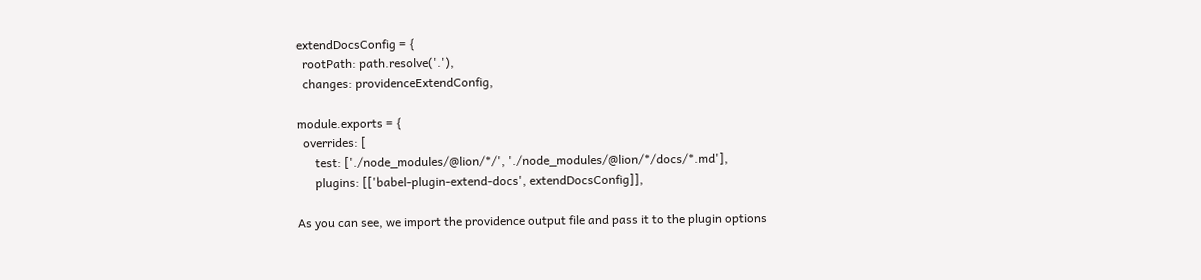extendDocsConfig = {
  rootPath: path.resolve('.'),
  changes: providenceExtendConfig,

module.exports = {
  overrides: [
      test: ['./node_modules/@lion/*/', './node_modules/@lion/*/docs/*.md'],
      plugins: [['babel-plugin-extend-docs', extendDocsConfig]],

As you can see, we import the providence output file and pass it to the plugin options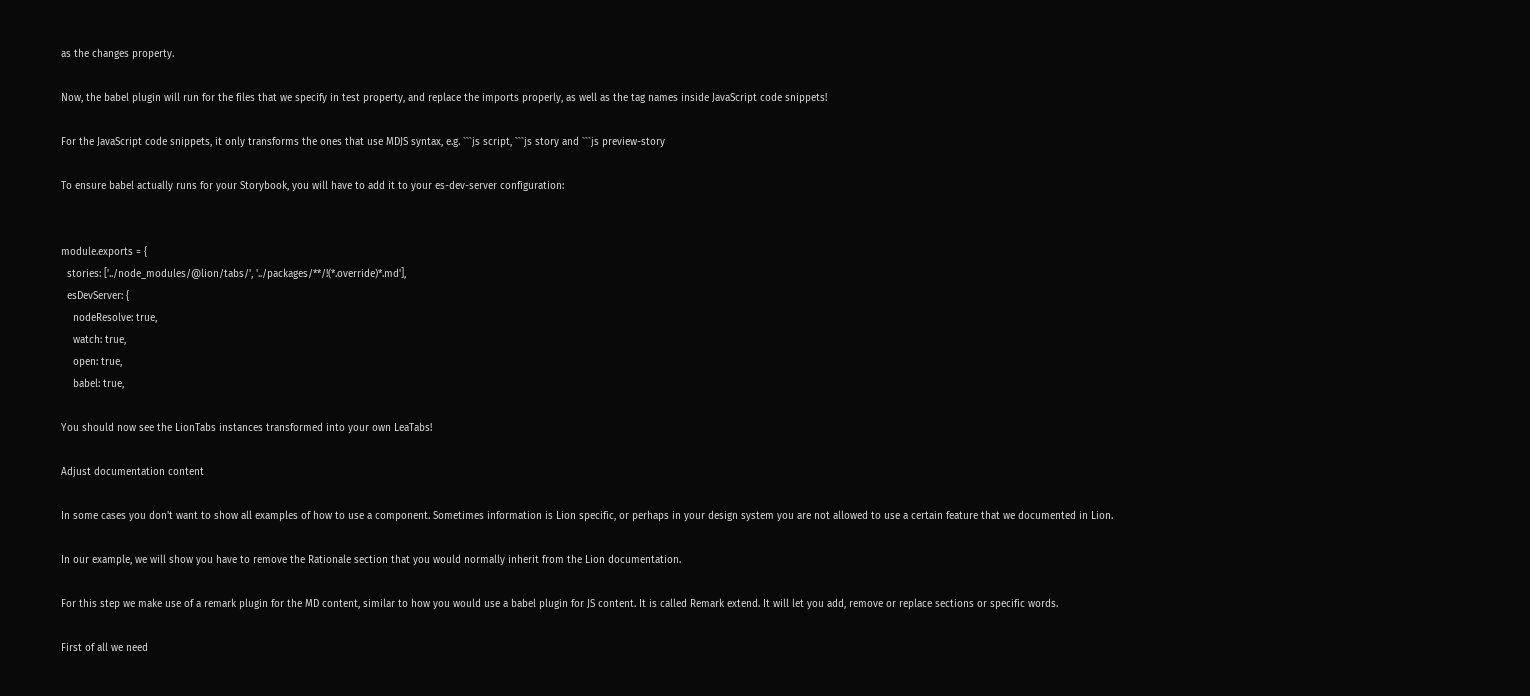as the changes property.

Now, the babel plugin will run for the files that we specify in test property, and replace the imports properly, as well as the tag names inside JavaScript code snippets!

For the JavaScript code snippets, it only transforms the ones that use MDJS syntax, e.g. ```js script, ```js story and ```js preview-story

To ensure babel actually runs for your Storybook, you will have to add it to your es-dev-server configuration:


module.exports = {
  stories: ['../node_modules/@lion/tabs/', '../packages/**/!(*.override)*.md'],
  esDevServer: {
    nodeResolve: true,
    watch: true,
    open: true,
    babel: true,

You should now see the LionTabs instances transformed into your own LeaTabs!

Adjust documentation content

In some cases you don't want to show all examples of how to use a component. Sometimes information is Lion specific, or perhaps in your design system you are not allowed to use a certain feature that we documented in Lion.

In our example, we will show you have to remove the Rationale section that you would normally inherit from the Lion documentation.

For this step we make use of a remark plugin for the MD content, similar to how you would use a babel plugin for JS content. It is called Remark extend. It will let you add, remove or replace sections or specific words.

First of all we need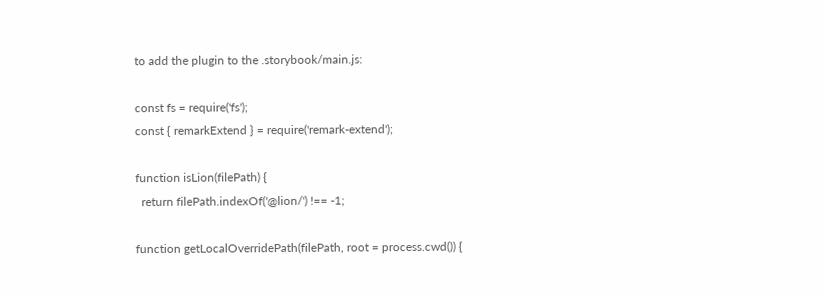to add the plugin to the .storybook/main.js:

const fs = require('fs');
const { remarkExtend } = require('remark-extend');

function isLion(filePath) {
  return filePath.indexOf('@lion/') !== -1;

function getLocalOverridePath(filePath, root = process.cwd()) {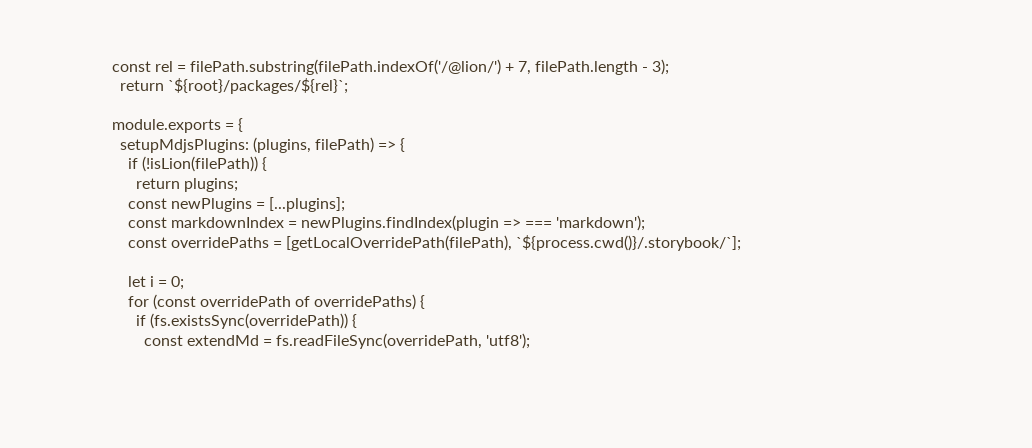const rel = filePath.substring(filePath.indexOf('/@lion/') + 7, filePath.length - 3);
  return `${root}/packages/${rel}`;

module.exports = {
  setupMdjsPlugins: (plugins, filePath) => {
    if (!isLion(filePath)) {
      return plugins;
    const newPlugins = [...plugins];
    const markdownIndex = newPlugins.findIndex(plugin => === 'markdown');
    const overridePaths = [getLocalOverridePath(filePath), `${process.cwd()}/.storybook/`];

    let i = 0;
    for (const overridePath of overridePaths) {
      if (fs.existsSync(overridePath)) {
        const extendMd = fs.readFileSync(overridePath, 'utf8');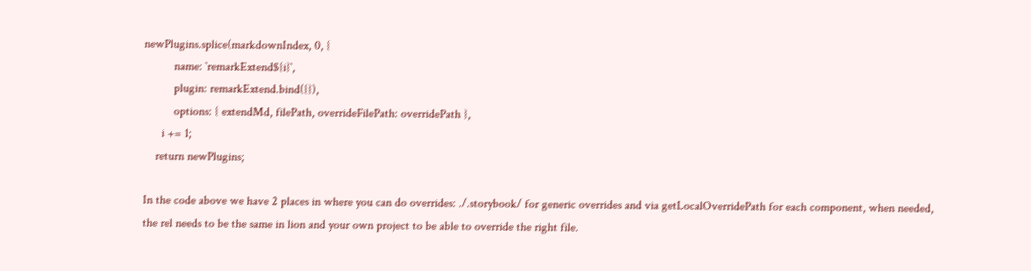newPlugins.splice(markdownIndex, 0, {
          name: `remarkExtend${i}`,
          plugin: remarkExtend.bind({}),
          options: { extendMd, filePath, overrideFilePath: overridePath },
      i += 1;
    return newPlugins;

In the code above we have 2 places in where you can do overrides: ./.storybook/ for generic overrides and via getLocalOverridePath for each component, when needed, the rel needs to be the same in lion and your own project to be able to override the right file.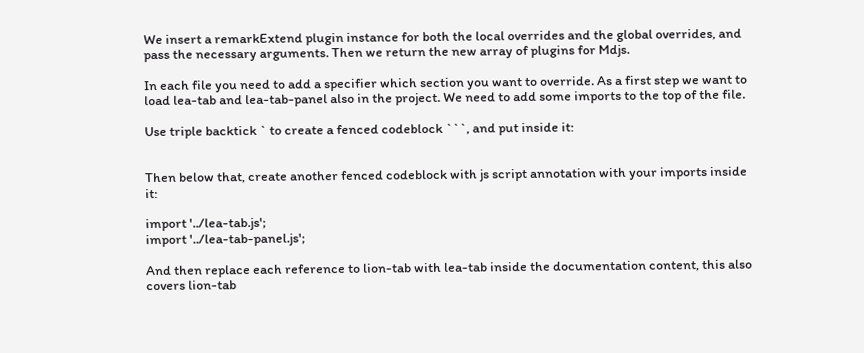We insert a remarkExtend plugin instance for both the local overrides and the global overrides, and pass the necessary arguments. Then we return the new array of plugins for Mdjs.

In each file you need to add a specifier which section you want to override. As a first step we want to load lea-tab and lea-tab-panel also in the project. We need to add some imports to the top of the file.

Use triple backtick ` to create a fenced codeblock ```, and put inside it:


Then below that, create another fenced codeblock with js script annotation with your imports inside it:

import '../lea-tab.js';
import '../lea-tab-panel.js';

And then replace each reference to lion-tab with lea-tab inside the documentation content, this also covers lion-tab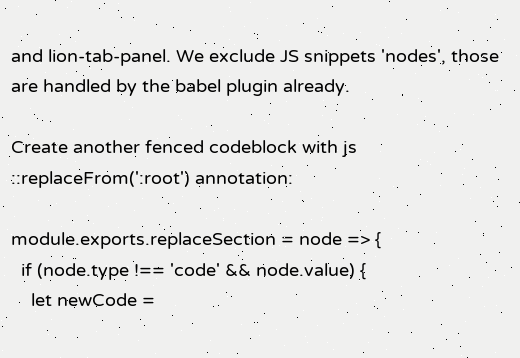and lion-tab-panel. We exclude JS snippets 'nodes', those are handled by the babel plugin already.

Create another fenced codeblock with js ::replaceFrom(':root') annotation:

module.exports.replaceSection = node => {
  if (node.type !== 'code' && node.value) {
    let newCode =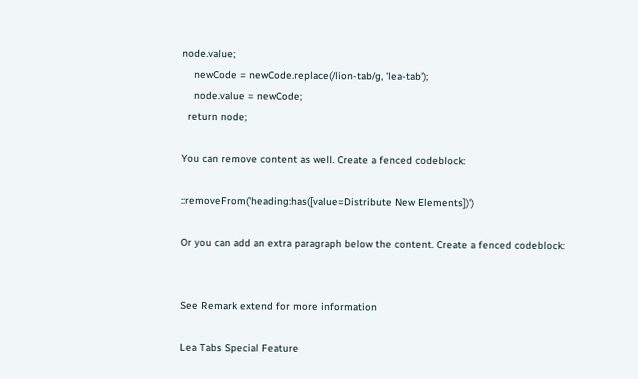node.value;
    newCode = newCode.replace(/lion-tab/g, 'lea-tab');
    node.value = newCode;
  return node;

You can remove content as well. Create a fenced codeblock:

::removeFrom('heading:has([value=Distribute New Elements])')

Or you can add an extra paragraph below the content. Create a fenced codeblock:


See Remark extend for more information

Lea Tabs Special Feature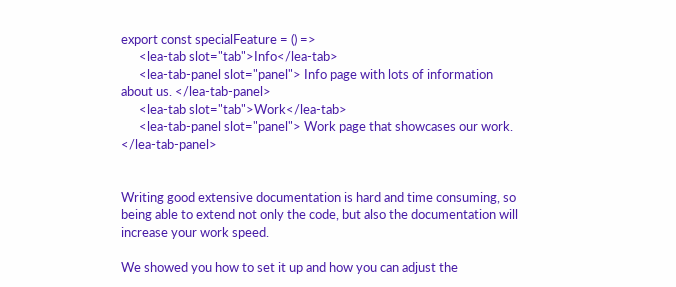export const specialFeature = () =>
      <lea-tab slot="tab">Info</lea-tab>
      <lea-tab-panel slot="panel"> Info page with lots of information about us. </lea-tab-panel>
      <lea-tab slot="tab">Work</lea-tab>
      <lea-tab-panel slot="panel"> Work page that showcases our work. </lea-tab-panel>


Writing good extensive documentation is hard and time consuming, so being able to extend not only the code, but also the documentation will increase your work speed.

We showed you how to set it up and how you can adjust the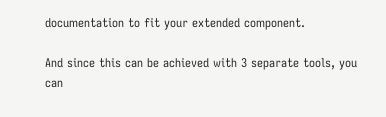documentation to fit your extended component.

And since this can be achieved with 3 separate tools, you can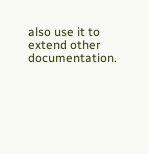also use it to extend other documentation.